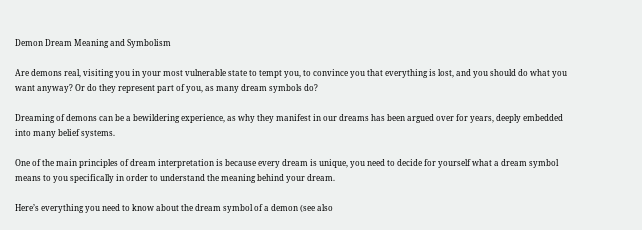Demon Dream Meaning and Symbolism

Are demons real, visiting you in your most vulnerable state to tempt you, to convince you that everything is lost, and you should do what you want anyway? Or do they represent part of you, as many dream symbols do?

Dreaming of demons can be a bewildering experience, as why they manifest in our dreams has been argued over for years, deeply embedded into many belief systems.

One of the main principles of dream interpretation is because every dream is unique, you need to decide for yourself what a dream symbol means to you specifically in order to understand the meaning behind your dream.

Here’s everything you need to know about the dream symbol of a demon (see also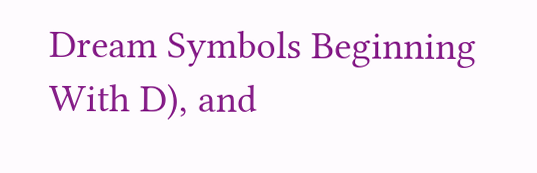Dream Symbols Beginning With D), and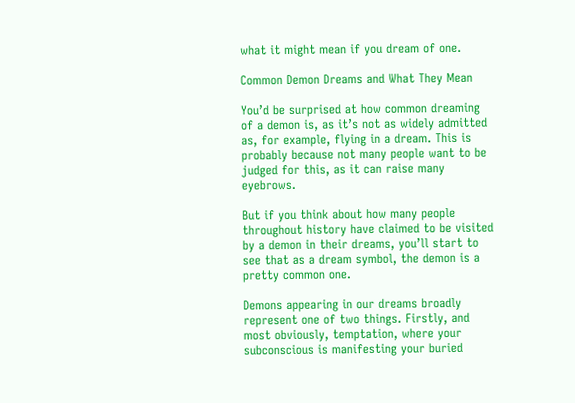what it might mean if you dream of one.

Common Demon Dreams and What They Mean

You’d be surprised at how common dreaming of a demon is, as it’s not as widely admitted as, for example, flying in a dream. This is probably because not many people want to be judged for this, as it can raise many eyebrows.

But if you think about how many people throughout history have claimed to be visited by a demon in their dreams, you’ll start to see that as a dream symbol, the demon is a pretty common one.

Demons appearing in our dreams broadly represent one of two things. Firstly, and most obviously, temptation, where your subconscious is manifesting your buried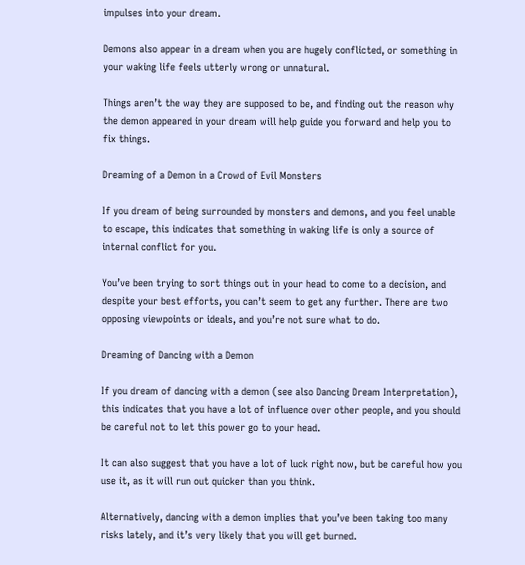impulses into your dream.

Demons also appear in a dream when you are hugely conflicted, or something in your waking life feels utterly wrong or unnatural.

Things aren’t the way they are supposed to be, and finding out the reason why the demon appeared in your dream will help guide you forward and help you to fix things.

Dreaming of a Demon in a Crowd of Evil Monsters

If you dream of being surrounded by monsters and demons, and you feel unable to escape, this indicates that something in waking life is only a source of internal conflict for you.

You’ve been trying to sort things out in your head to come to a decision, and despite your best efforts, you can’t seem to get any further. There are two opposing viewpoints or ideals, and you’re not sure what to do.

Dreaming of Dancing with a Demon

If you dream of dancing with a demon (see also Dancing Dream Interpretation), this indicates that you have a lot of influence over other people, and you should be careful not to let this power go to your head.

It can also suggest that you have a lot of luck right now, but be careful how you use it, as it will run out quicker than you think.

Alternatively, dancing with a demon implies that you’ve been taking too many risks lately, and it’s very likely that you will get burned.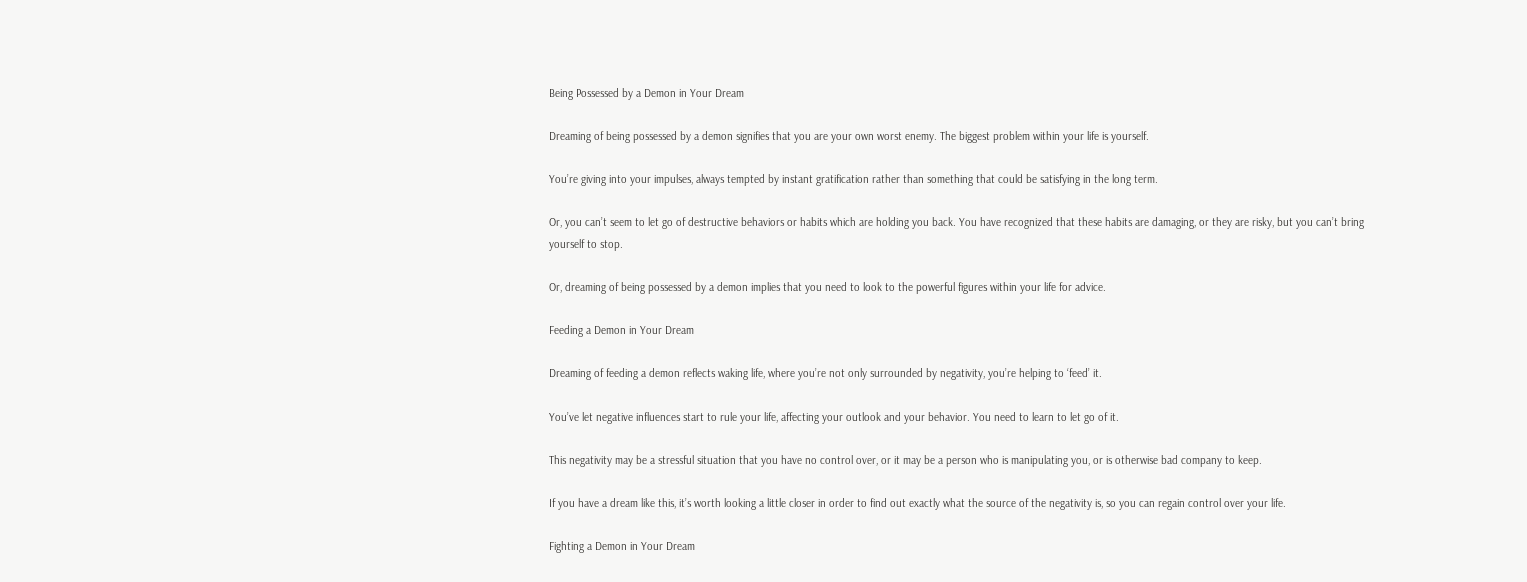Being Possessed by a Demon in Your Dream

Dreaming of being possessed by a demon signifies that you are your own worst enemy. The biggest problem within your life is yourself.

You’re giving into your impulses, always tempted by instant gratification rather than something that could be satisfying in the long term.

Or, you can’t seem to let go of destructive behaviors or habits which are holding you back. You have recognized that these habits are damaging, or they are risky, but you can’t bring yourself to stop.

Or, dreaming of being possessed by a demon implies that you need to look to the powerful figures within your life for advice.

Feeding a Demon in Your Dream

Dreaming of feeding a demon reflects waking life, where you’re not only surrounded by negativity, you’re helping to ‘feed’ it.

You’ve let negative influences start to rule your life, affecting your outlook and your behavior. You need to learn to let go of it.

This negativity may be a stressful situation that you have no control over, or it may be a person who is manipulating you, or is otherwise bad company to keep.

If you have a dream like this, it’s worth looking a little closer in order to find out exactly what the source of the negativity is, so you can regain control over your life.

Fighting a Demon in Your Dream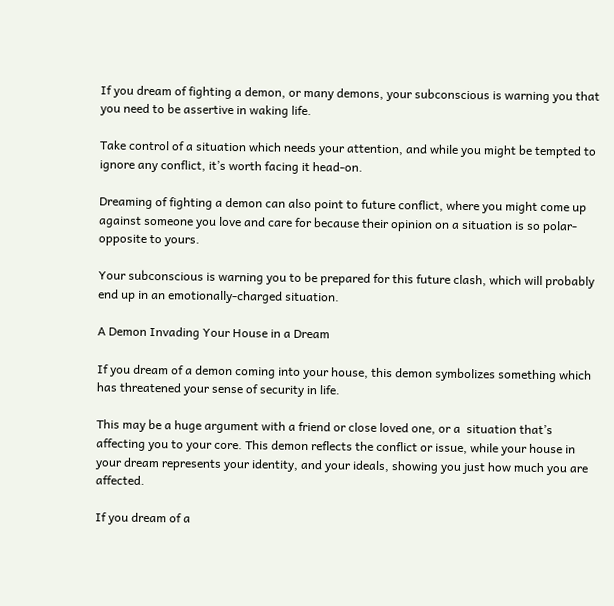If you dream of fighting a demon, or many demons, your subconscious is warning you that you need to be assertive in waking life.

Take control of a situation which needs your attention, and while you might be tempted to ignore any conflict, it’s worth facing it head-on.

Dreaming of fighting a demon can also point to future conflict, where you might come up against someone you love and care for because their opinion on a situation is so polar-opposite to yours.

Your subconscious is warning you to be prepared for this future clash, which will probably end up in an emotionally-charged situation.

A Demon Invading Your House in a Dream

If you dream of a demon coming into your house, this demon symbolizes something which has threatened your sense of security in life.

This may be a huge argument with a friend or close loved one, or a  situation that’s affecting you to your core. This demon reflects the conflict or issue, while your house in your dream represents your identity, and your ideals, showing you just how much you are affected.

If you dream of a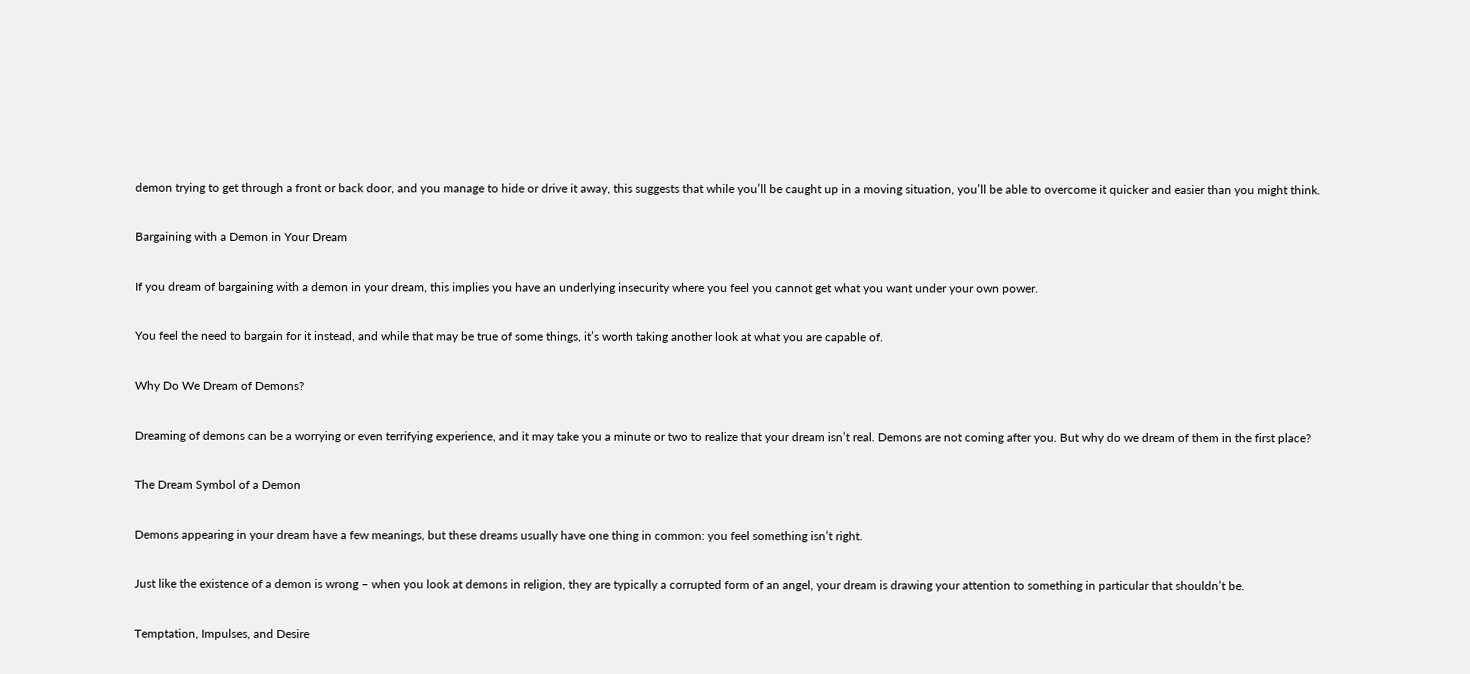demon trying to get through a front or back door, and you manage to hide or drive it away, this suggests that while you’ll be caught up in a moving situation, you’ll be able to overcome it quicker and easier than you might think.

Bargaining with a Demon in Your Dream

If you dream of bargaining with a demon in your dream, this implies you have an underlying insecurity where you feel you cannot get what you want under your own power.

You feel the need to bargain for it instead, and while that may be true of some things, it’s worth taking another look at what you are capable of.

Why Do We Dream of Demons?

Dreaming of demons can be a worrying or even terrifying experience, and it may take you a minute or two to realize that your dream isn’t real. Demons are not coming after you. But why do we dream of them in the first place?

The Dream Symbol of a Demon

Demons appearing in your dream have a few meanings, but these dreams usually have one thing in common: you feel something isn’t right.

Just like the existence of a demon is wrong – when you look at demons in religion, they are typically a corrupted form of an angel, your dream is drawing your attention to something in particular that shouldn’t be.

Temptation, Impulses, and Desire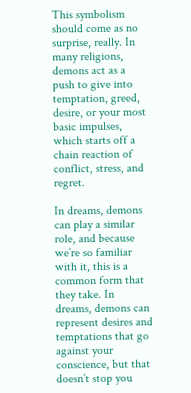This symbolism should come as no surprise, really. In many religions, demons act as a push to give into temptation, greed, desire, or your most basic impulses, which starts off a chain reaction of conflict, stress, and regret.

In dreams, demons can play a similar role, and because we’re so familiar with it, this is a common form that they take. In dreams, demons can represent desires and temptations that go against your conscience, but that doesn’t stop you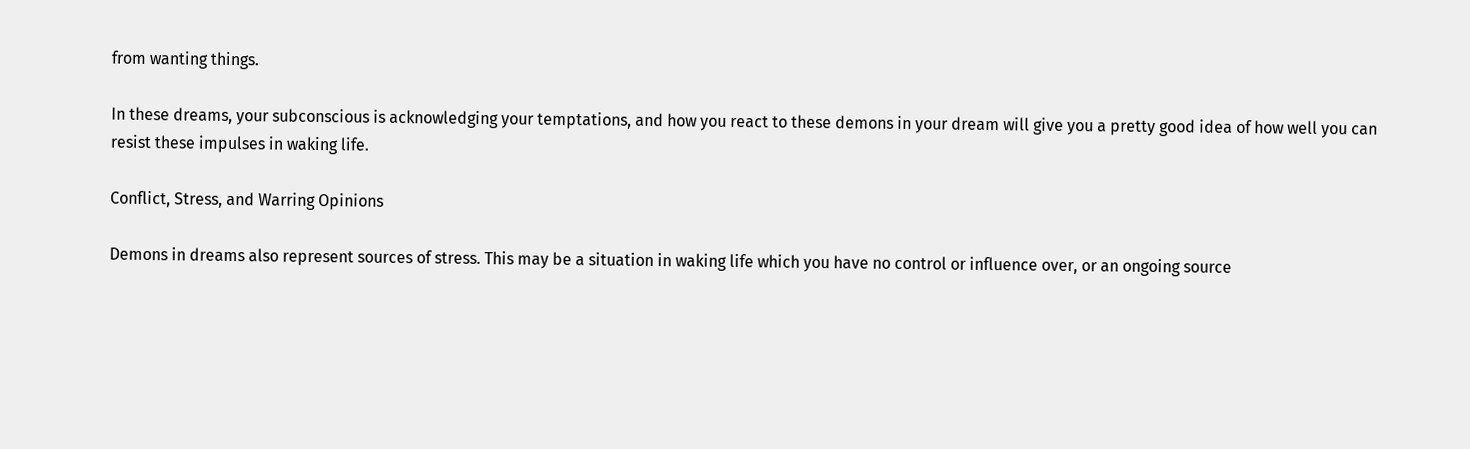from wanting things.

In these dreams, your subconscious is acknowledging your temptations, and how you react to these demons in your dream will give you a pretty good idea of how well you can resist these impulses in waking life.

Conflict, Stress, and Warring Opinions

Demons in dreams also represent sources of stress. This may be a situation in waking life which you have no control or influence over, or an ongoing source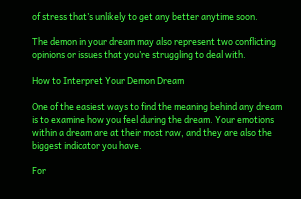of stress that’s unlikely to get any better anytime soon.

The demon in your dream may also represent two conflicting opinions or issues that you’re struggling to deal with.

How to Interpret Your Demon Dream

One of the easiest ways to find the meaning behind any dream is to examine how you feel during the dream. Your emotions within a dream are at their most raw, and they are also the biggest indicator you have.

For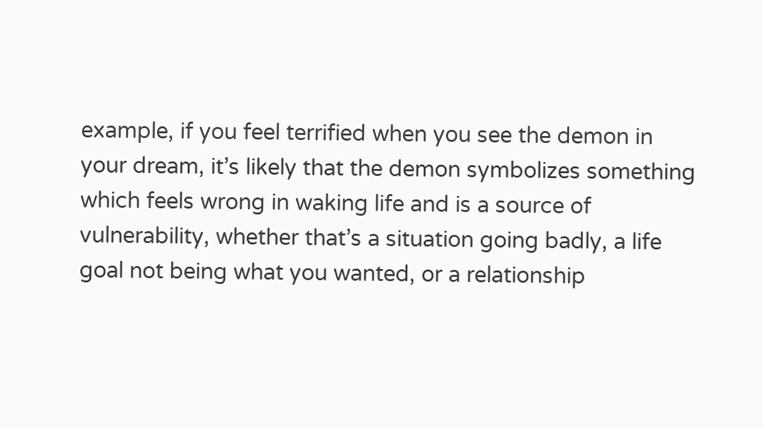example, if you feel terrified when you see the demon in your dream, it’s likely that the demon symbolizes something which feels wrong in waking life and is a source of vulnerability, whether that’s a situation going badly, a life goal not being what you wanted, or a relationship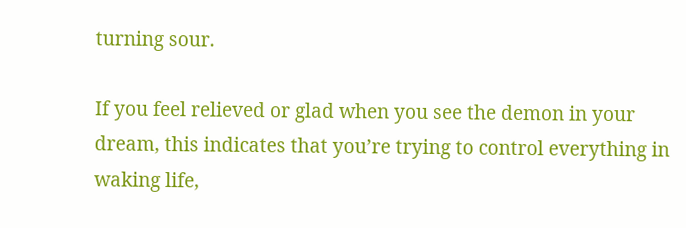turning sour.

If you feel relieved or glad when you see the demon in your dream, this indicates that you’re trying to control everything in waking life,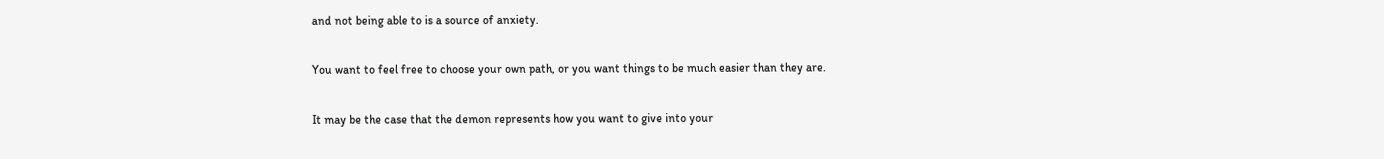and not being able to is a source of anxiety.

You want to feel free to choose your own path, or you want things to be much easier than they are.

It may be the case that the demon represents how you want to give into your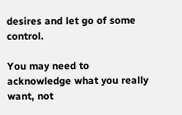desires and let go of some control.

You may need to acknowledge what you really want, not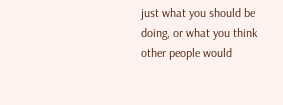just what you should be doing, or what you think other people would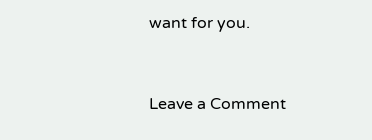want for you.


Leave a Comment